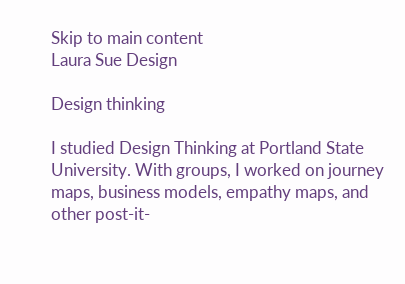Skip to main content
Laura Sue Design

Design thinking

I studied Design Thinking at Portland State University. With groups, I worked on journey maps, business models, empathy maps, and other post-it-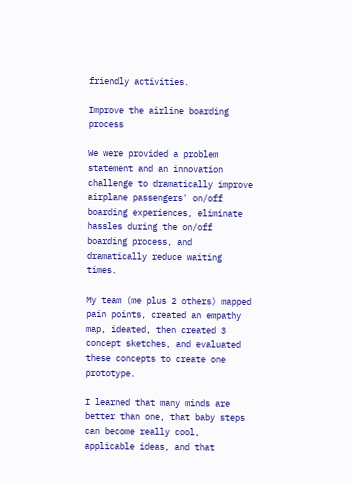friendly activities.

Improve the airline boarding process

We were provided a problem statement and an innovation challenge to dramatically improve airplane passengers' on/off boarding experiences, eliminate hassles during the on/off boarding process, and dramatically reduce waiting times.

My team (me plus 2 others) mapped pain points, created an empathy map, ideated, then created 3 concept sketches, and evaluated these concepts to create one prototype.

I learned that many minds are better than one, that baby steps can become really cool, applicable ideas, and that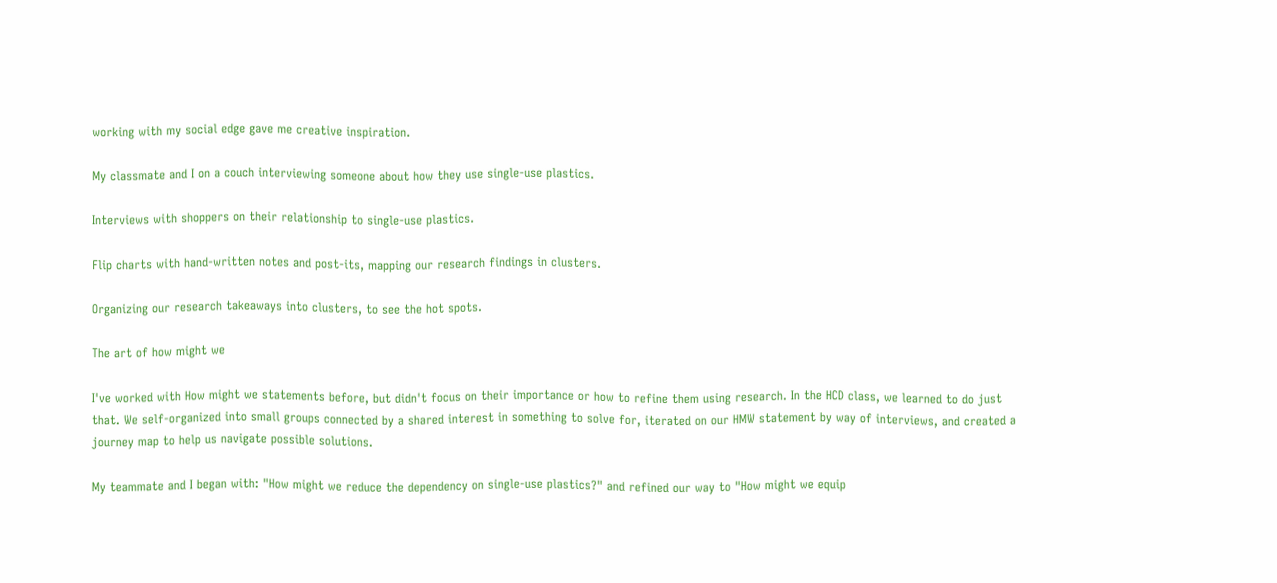working with my social edge gave me creative inspiration.

My classmate and I on a couch interviewing someone about how they use single-use plastics.

Interviews with shoppers on their relationship to single-use plastics.

Flip charts with hand-written notes and post-its, mapping our research findings in clusters.

Organizing our research takeaways into clusters, to see the hot spots.

The art of how might we

I've worked with How might we statements before, but didn't focus on their importance or how to refine them using research. In the HCD class, we learned to do just that. We self-organized into small groups connected by a shared interest in something to solve for, iterated on our HMW statement by way of interviews, and created a journey map to help us navigate possible solutions.

My teammate and I began with: "How might we reduce the dependency on single-use plastics?" and refined our way to "How might we equip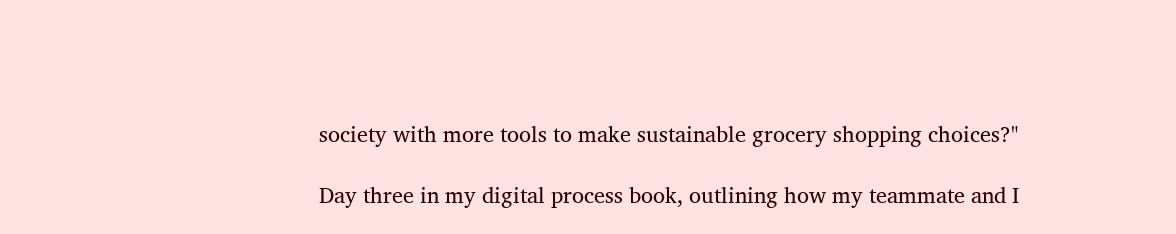society with more tools to make sustainable grocery shopping choices?"

Day three in my digital process book, outlining how my teammate and I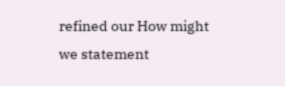refined our How might we statement